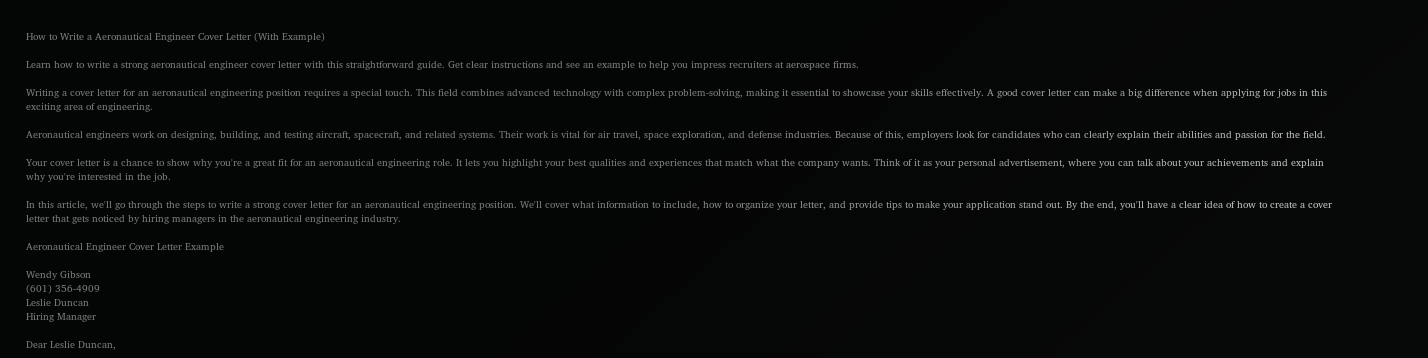How to Write a Aeronautical Engineer Cover Letter (With Example)

Learn how to write a strong aeronautical engineer cover letter with this straightforward guide. Get clear instructions and see an example to help you impress recruiters at aerospace firms.

Writing a cover letter for an aeronautical engineering position requires a special touch. This field combines advanced technology with complex problem-solving, making it essential to showcase your skills effectively. A good cover letter can make a big difference when applying for jobs in this exciting area of engineering.

Aeronautical engineers work on designing, building, and testing aircraft, spacecraft, and related systems. Their work is vital for air travel, space exploration, and defense industries. Because of this, employers look for candidates who can clearly explain their abilities and passion for the field.

Your cover letter is a chance to show why you're a great fit for an aeronautical engineering role. It lets you highlight your best qualities and experiences that match what the company wants. Think of it as your personal advertisement, where you can talk about your achievements and explain why you're interested in the job.

In this article, we'll go through the steps to write a strong cover letter for an aeronautical engineering position. We'll cover what information to include, how to organize your letter, and provide tips to make your application stand out. By the end, you'll have a clear idea of how to create a cover letter that gets noticed by hiring managers in the aeronautical engineering industry.

Aeronautical Engineer Cover Letter Example

Wendy Gibson
(601) 356-4909
Leslie Duncan
Hiring Manager

Dear Leslie Duncan,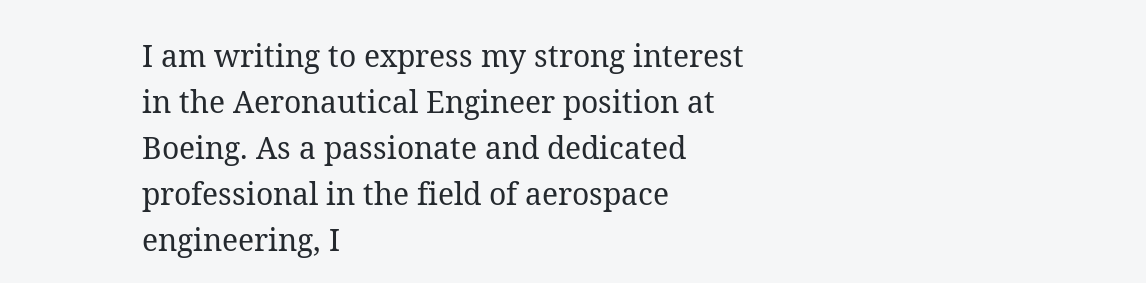I am writing to express my strong interest in the Aeronautical Engineer position at Boeing. As a passionate and dedicated professional in the field of aerospace engineering, I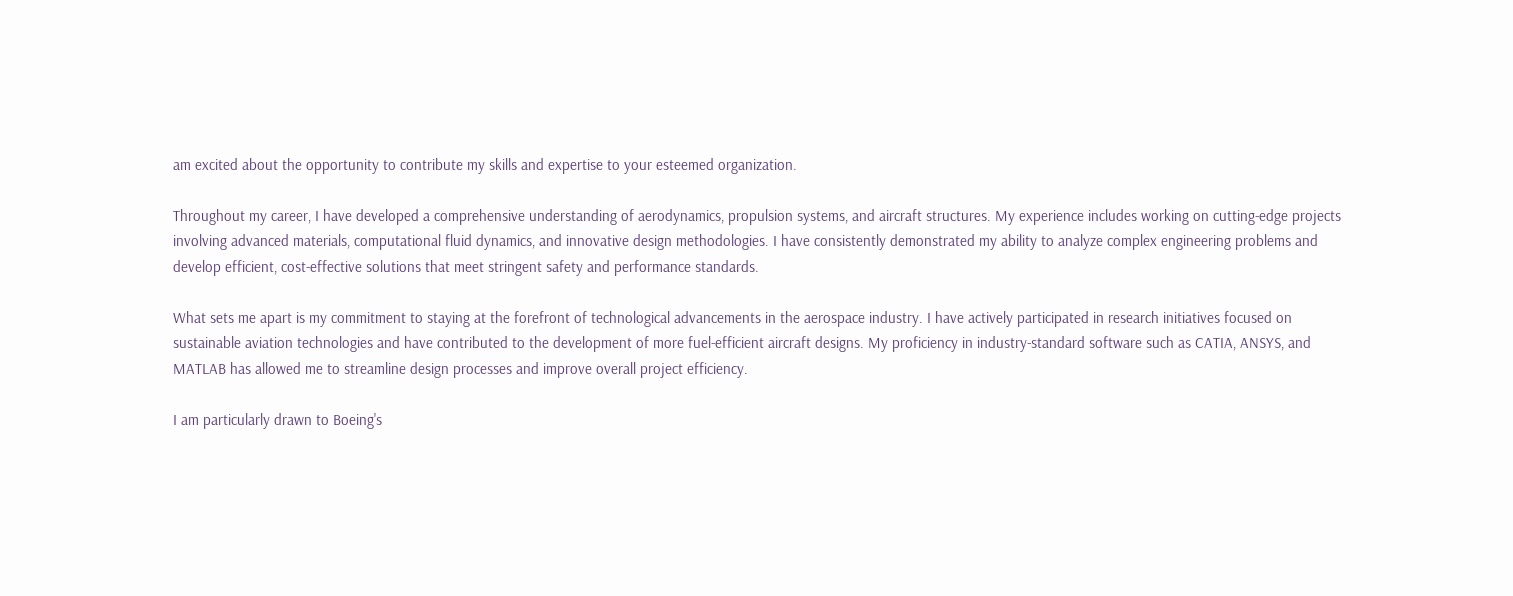am excited about the opportunity to contribute my skills and expertise to your esteemed organization.

Throughout my career, I have developed a comprehensive understanding of aerodynamics, propulsion systems, and aircraft structures. My experience includes working on cutting-edge projects involving advanced materials, computational fluid dynamics, and innovative design methodologies. I have consistently demonstrated my ability to analyze complex engineering problems and develop efficient, cost-effective solutions that meet stringent safety and performance standards.

What sets me apart is my commitment to staying at the forefront of technological advancements in the aerospace industry. I have actively participated in research initiatives focused on sustainable aviation technologies and have contributed to the development of more fuel-efficient aircraft designs. My proficiency in industry-standard software such as CATIA, ANSYS, and MATLAB has allowed me to streamline design processes and improve overall project efficiency.

I am particularly drawn to Boeing's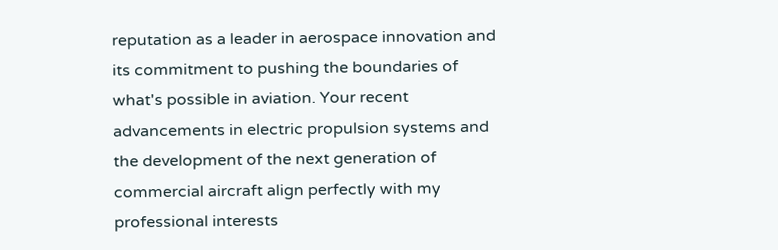reputation as a leader in aerospace innovation and its commitment to pushing the boundaries of what's possible in aviation. Your recent advancements in electric propulsion systems and the development of the next generation of commercial aircraft align perfectly with my professional interests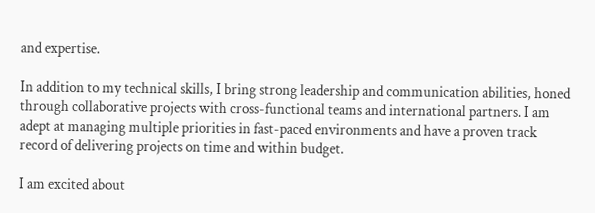and expertise.

In addition to my technical skills, I bring strong leadership and communication abilities, honed through collaborative projects with cross-functional teams and international partners. I am adept at managing multiple priorities in fast-paced environments and have a proven track record of delivering projects on time and within budget.

I am excited about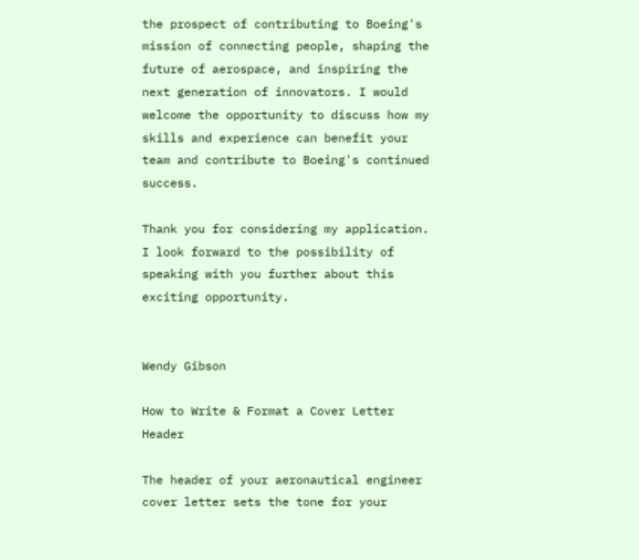the prospect of contributing to Boeing's mission of connecting people, shaping the future of aerospace, and inspiring the next generation of innovators. I would welcome the opportunity to discuss how my skills and experience can benefit your team and contribute to Boeing's continued success.

Thank you for considering my application. I look forward to the possibility of speaking with you further about this exciting opportunity.


Wendy Gibson

How to Write & Format a Cover Letter Header

The header of your aeronautical engineer cover letter sets the tone for your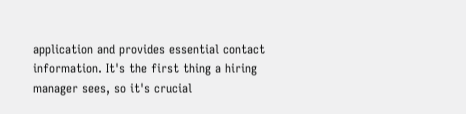application and provides essential contact information. It's the first thing a hiring manager sees, so it's crucial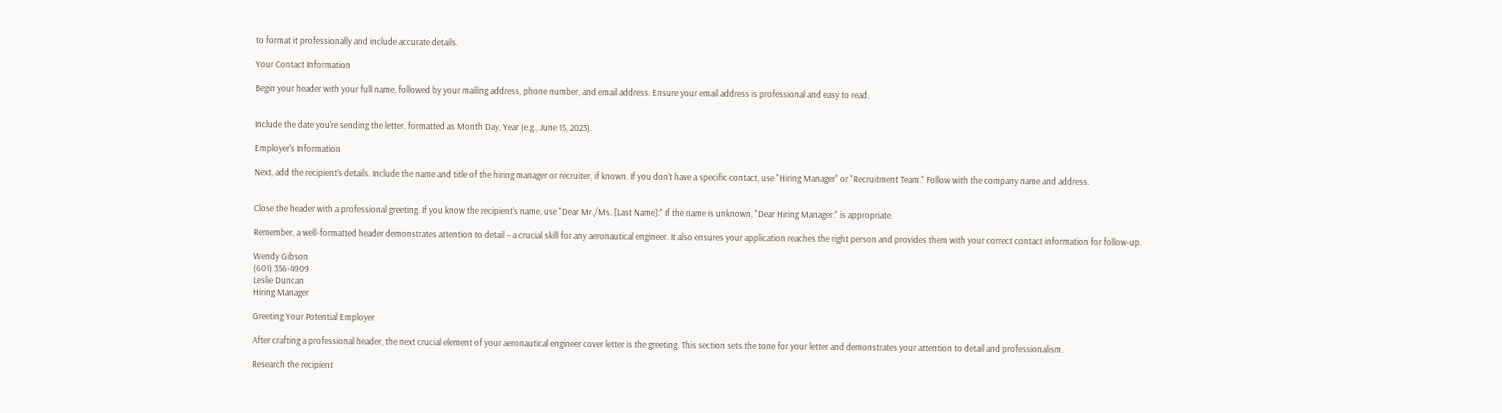to format it professionally and include accurate details.

Your Contact Information

Begin your header with your full name, followed by your mailing address, phone number, and email address. Ensure your email address is professional and easy to read.


Include the date you're sending the letter, formatted as Month Day, Year (e.g., June 15, 2023).

Employer's Information

Next, add the recipient's details. Include the name and title of the hiring manager or recruiter, if known. If you don't have a specific contact, use "Hiring Manager" or "Recruitment Team." Follow with the company name and address.


Close the header with a professional greeting. If you know the recipient's name, use "Dear Mr./Ms. [Last Name]:" If the name is unknown, "Dear Hiring Manager:" is appropriate.

Remember, a well-formatted header demonstrates attention to detail – a crucial skill for any aeronautical engineer. It also ensures your application reaches the right person and provides them with your correct contact information for follow-up.

Wendy Gibson
(601) 356-4909
Leslie Duncan
Hiring Manager

Greeting Your Potential Employer

After crafting a professional header, the next crucial element of your aeronautical engineer cover letter is the greeting. This section sets the tone for your letter and demonstrates your attention to detail and professionalism.

Research the recipient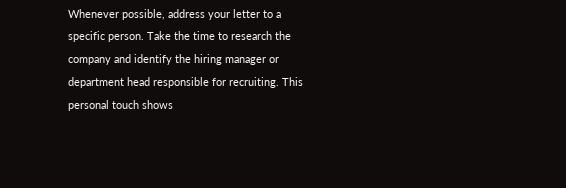Whenever possible, address your letter to a specific person. Take the time to research the company and identify the hiring manager or department head responsible for recruiting. This personal touch shows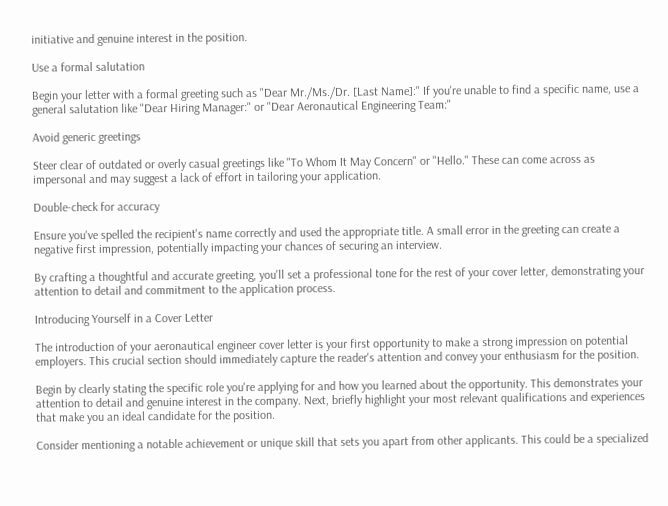initiative and genuine interest in the position.

Use a formal salutation

Begin your letter with a formal greeting such as "Dear Mr./Ms./Dr. [Last Name]:" If you're unable to find a specific name, use a general salutation like "Dear Hiring Manager:" or "Dear Aeronautical Engineering Team:"

Avoid generic greetings

Steer clear of outdated or overly casual greetings like "To Whom It May Concern" or "Hello." These can come across as impersonal and may suggest a lack of effort in tailoring your application.

Double-check for accuracy

Ensure you've spelled the recipient's name correctly and used the appropriate title. A small error in the greeting can create a negative first impression, potentially impacting your chances of securing an interview.

By crafting a thoughtful and accurate greeting, you'll set a professional tone for the rest of your cover letter, demonstrating your attention to detail and commitment to the application process.

Introducing Yourself in a Cover Letter

The introduction of your aeronautical engineer cover letter is your first opportunity to make a strong impression on potential employers. This crucial section should immediately capture the reader's attention and convey your enthusiasm for the position.

Begin by clearly stating the specific role you're applying for and how you learned about the opportunity. This demonstrates your attention to detail and genuine interest in the company. Next, briefly highlight your most relevant qualifications and experiences that make you an ideal candidate for the position.

Consider mentioning a notable achievement or unique skill that sets you apart from other applicants. This could be a specialized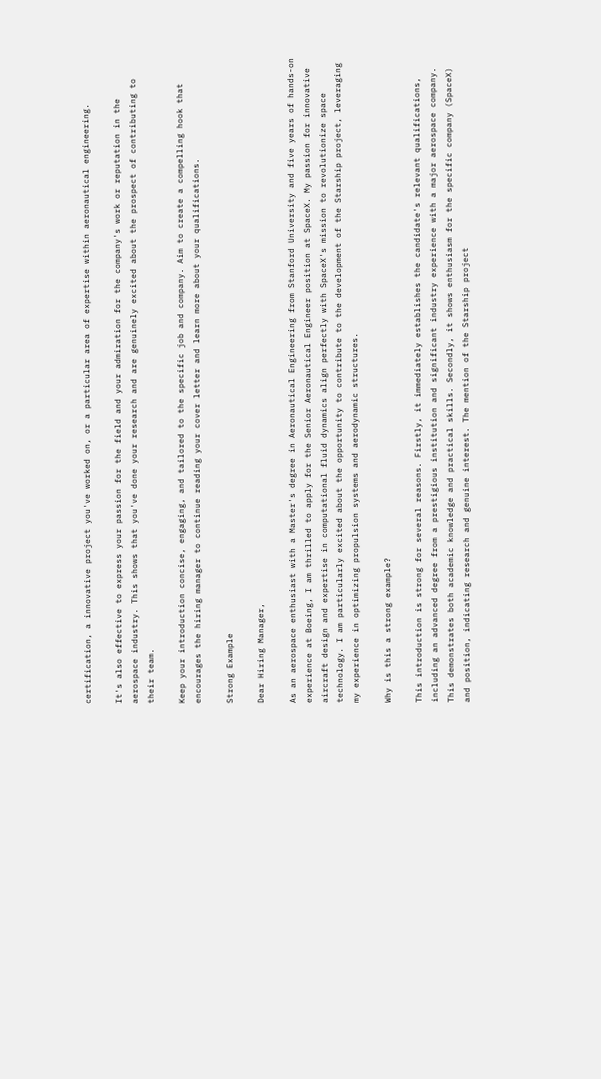certification, a innovative project you've worked on, or a particular area of expertise within aeronautical engineering.

It's also effective to express your passion for the field and your admiration for the company's work or reputation in the aerospace industry. This shows that you've done your research and are genuinely excited about the prospect of contributing to their team.

Keep your introduction concise, engaging, and tailored to the specific job and company. Aim to create a compelling hook that encourages the hiring manager to continue reading your cover letter and learn more about your qualifications.

Strong Example

Dear Hiring Manager,

As an aerospace enthusiast with a Master's degree in Aeronautical Engineering from Stanford University and five years of hands-on experience at Boeing, I am thrilled to apply for the Senior Aeronautical Engineer position at SpaceX. My passion for innovative aircraft design and expertise in computational fluid dynamics align perfectly with SpaceX's mission to revolutionize space technology. I am particularly excited about the opportunity to contribute to the development of the Starship project, leveraging my experience in optimizing propulsion systems and aerodynamic structures.

Why is this a strong example?

This introduction is strong for several reasons. Firstly, it immediately establishes the candidate's relevant qualifications, including an advanced degree from a prestigious institution and significant industry experience with a major aerospace company. This demonstrates both academic knowledge and practical skills. Secondly, it shows enthusiasm for the specific company (SpaceX) and position, indicating research and genuine interest. The mention of the Starship project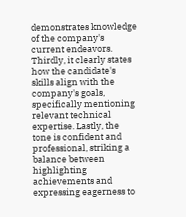demonstrates knowledge of the company's current endeavors. Thirdly, it clearly states how the candidate's skills align with the company's goals, specifically mentioning relevant technical expertise. Lastly, the tone is confident and professional, striking a balance between highlighting achievements and expressing eagerness to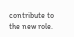contribute to the new role.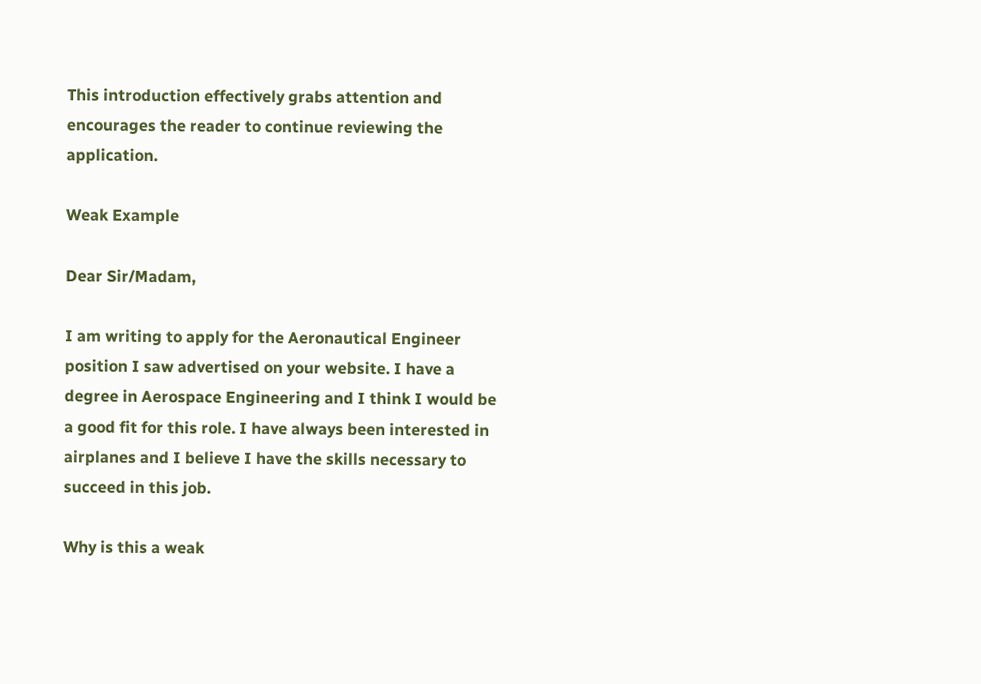This introduction effectively grabs attention and encourages the reader to continue reviewing the application.

Weak Example

Dear Sir/Madam,

I am writing to apply for the Aeronautical Engineer position I saw advertised on your website. I have a degree in Aerospace Engineering and I think I would be a good fit for this role. I have always been interested in airplanes and I believe I have the skills necessary to succeed in this job.

Why is this a weak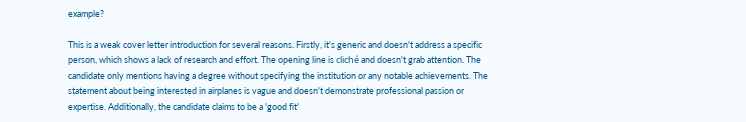example?

This is a weak cover letter introduction for several reasons. Firstly, it's generic and doesn't address a specific person, which shows a lack of research and effort. The opening line is cliché and doesn't grab attention. The candidate only mentions having a degree without specifying the institution or any notable achievements. The statement about being interested in airplanes is vague and doesn't demonstrate professional passion or expertise. Additionally, the candidate claims to be a 'good fit'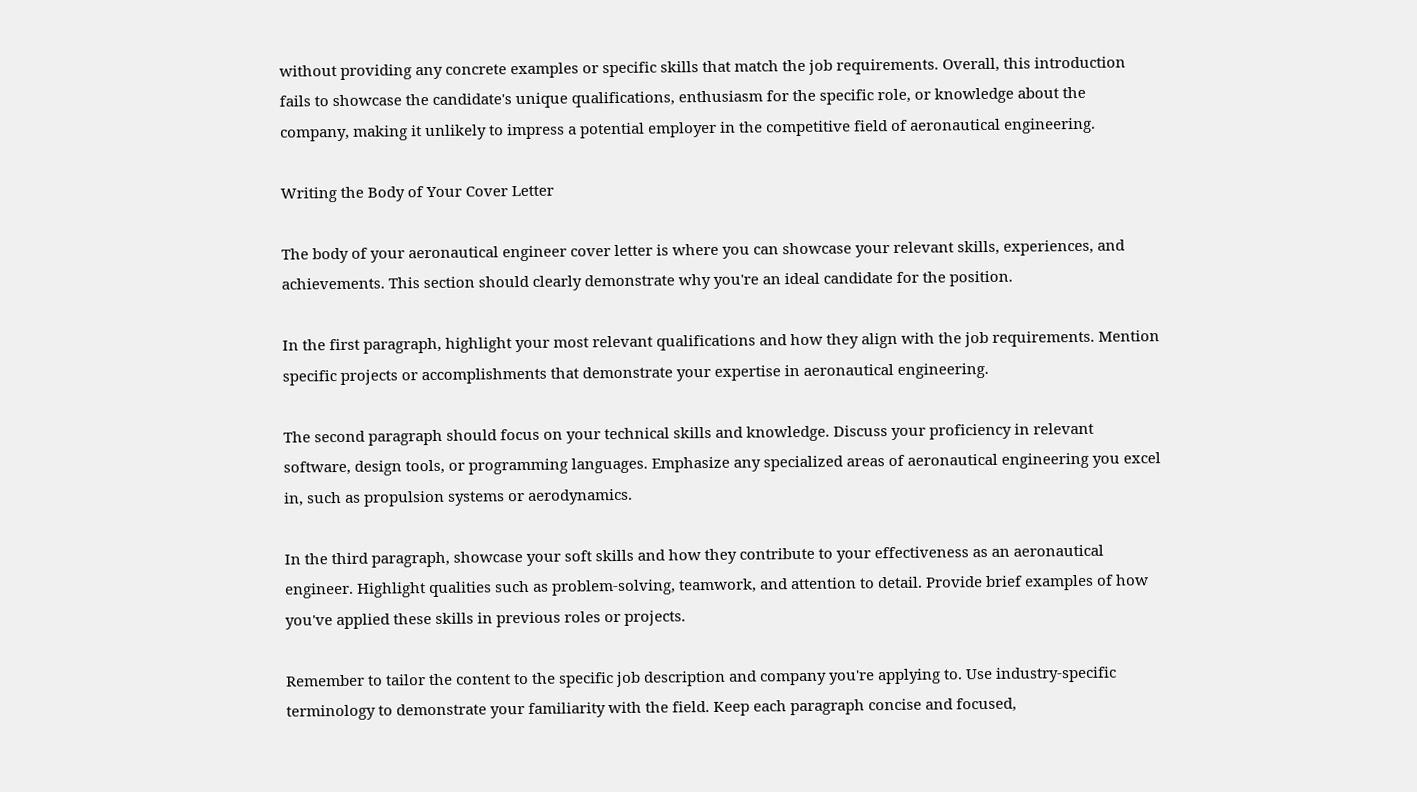without providing any concrete examples or specific skills that match the job requirements. Overall, this introduction fails to showcase the candidate's unique qualifications, enthusiasm for the specific role, or knowledge about the company, making it unlikely to impress a potential employer in the competitive field of aeronautical engineering.

Writing the Body of Your Cover Letter

The body of your aeronautical engineer cover letter is where you can showcase your relevant skills, experiences, and achievements. This section should clearly demonstrate why you're an ideal candidate for the position.

In the first paragraph, highlight your most relevant qualifications and how they align with the job requirements. Mention specific projects or accomplishments that demonstrate your expertise in aeronautical engineering.

The second paragraph should focus on your technical skills and knowledge. Discuss your proficiency in relevant software, design tools, or programming languages. Emphasize any specialized areas of aeronautical engineering you excel in, such as propulsion systems or aerodynamics.

In the third paragraph, showcase your soft skills and how they contribute to your effectiveness as an aeronautical engineer. Highlight qualities such as problem-solving, teamwork, and attention to detail. Provide brief examples of how you've applied these skills in previous roles or projects.

Remember to tailor the content to the specific job description and company you're applying to. Use industry-specific terminology to demonstrate your familiarity with the field. Keep each paragraph concise and focused,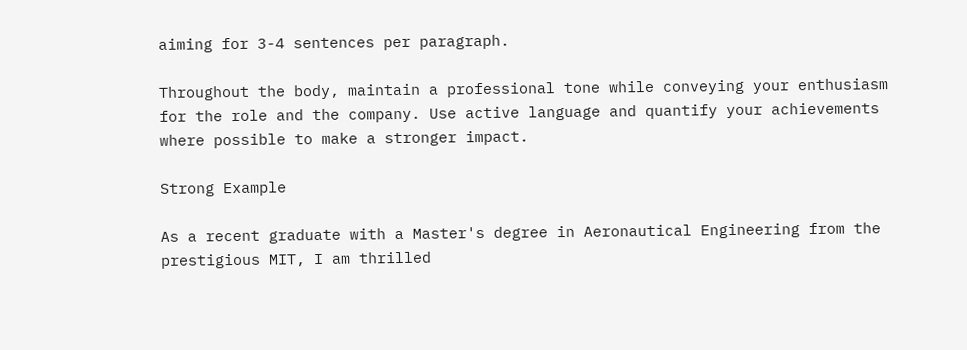aiming for 3-4 sentences per paragraph.

Throughout the body, maintain a professional tone while conveying your enthusiasm for the role and the company. Use active language and quantify your achievements where possible to make a stronger impact.

Strong Example

As a recent graduate with a Master's degree in Aeronautical Engineering from the prestigious MIT, I am thrilled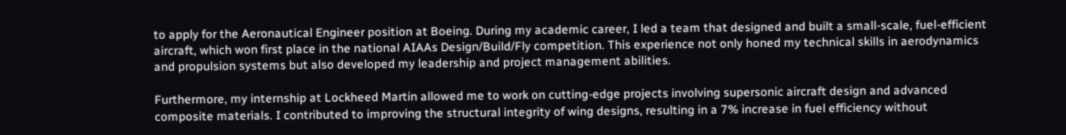to apply for the Aeronautical Engineer position at Boeing. During my academic career, I led a team that designed and built a small-scale, fuel-efficient aircraft, which won first place in the national AIAAs Design/Build/Fly competition. This experience not only honed my technical skills in aerodynamics and propulsion systems but also developed my leadership and project management abilities.

Furthermore, my internship at Lockheed Martin allowed me to work on cutting-edge projects involving supersonic aircraft design and advanced composite materials. I contributed to improving the structural integrity of wing designs, resulting in a 7% increase in fuel efficiency without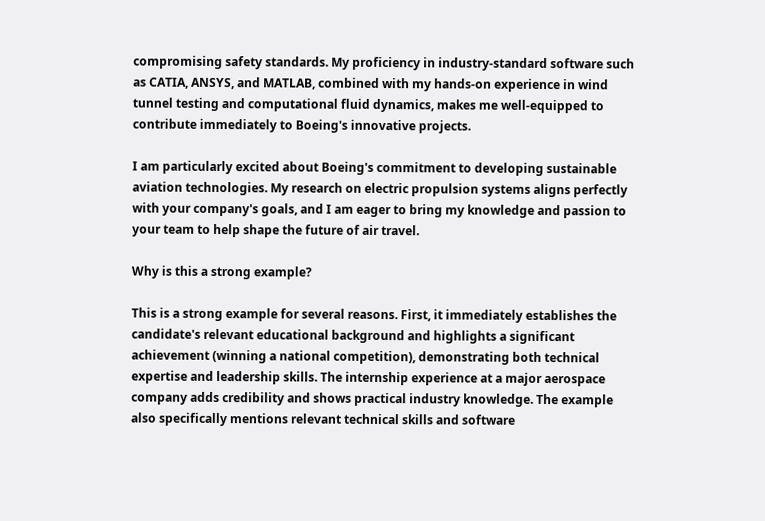compromising safety standards. My proficiency in industry-standard software such as CATIA, ANSYS, and MATLAB, combined with my hands-on experience in wind tunnel testing and computational fluid dynamics, makes me well-equipped to contribute immediately to Boeing's innovative projects.

I am particularly excited about Boeing's commitment to developing sustainable aviation technologies. My research on electric propulsion systems aligns perfectly with your company's goals, and I am eager to bring my knowledge and passion to your team to help shape the future of air travel.

Why is this a strong example?

This is a strong example for several reasons. First, it immediately establishes the candidate's relevant educational background and highlights a significant achievement (winning a national competition), demonstrating both technical expertise and leadership skills. The internship experience at a major aerospace company adds credibility and shows practical industry knowledge. The example also specifically mentions relevant technical skills and software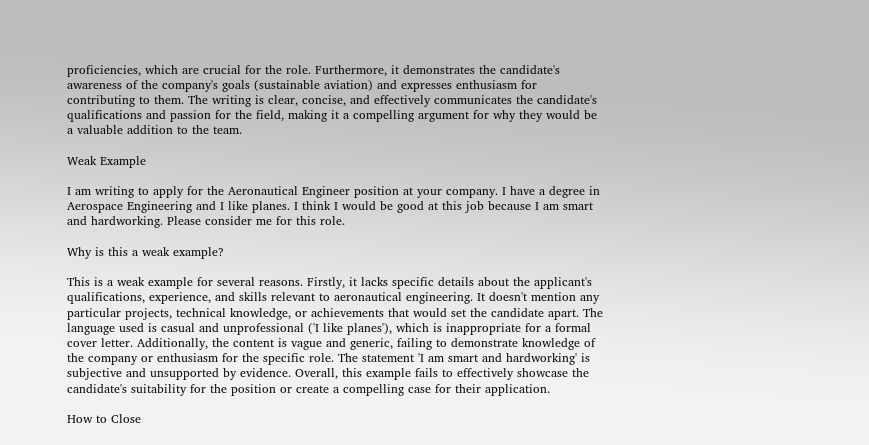proficiencies, which are crucial for the role. Furthermore, it demonstrates the candidate's awareness of the company's goals (sustainable aviation) and expresses enthusiasm for contributing to them. The writing is clear, concise, and effectively communicates the candidate's qualifications and passion for the field, making it a compelling argument for why they would be a valuable addition to the team.

Weak Example

I am writing to apply for the Aeronautical Engineer position at your company. I have a degree in Aerospace Engineering and I like planes. I think I would be good at this job because I am smart and hardworking. Please consider me for this role.

Why is this a weak example?

This is a weak example for several reasons. Firstly, it lacks specific details about the applicant's qualifications, experience, and skills relevant to aeronautical engineering. It doesn't mention any particular projects, technical knowledge, or achievements that would set the candidate apart. The language used is casual and unprofessional ('I like planes'), which is inappropriate for a formal cover letter. Additionally, the content is vague and generic, failing to demonstrate knowledge of the company or enthusiasm for the specific role. The statement 'I am smart and hardworking' is subjective and unsupported by evidence. Overall, this example fails to effectively showcase the candidate's suitability for the position or create a compelling case for their application.

How to Close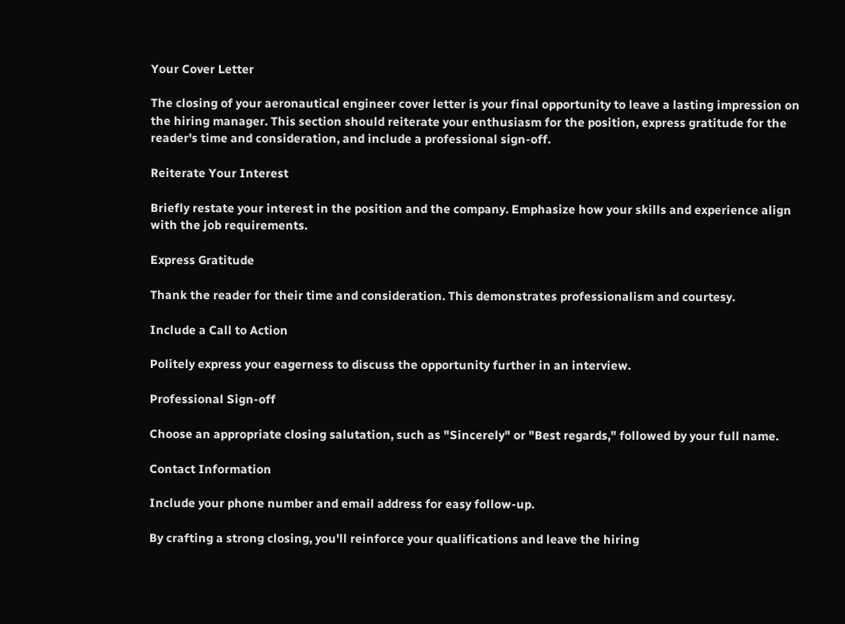Your Cover Letter

The closing of your aeronautical engineer cover letter is your final opportunity to leave a lasting impression on the hiring manager. This section should reiterate your enthusiasm for the position, express gratitude for the reader's time and consideration, and include a professional sign-off.

Reiterate Your Interest

Briefly restate your interest in the position and the company. Emphasize how your skills and experience align with the job requirements.

Express Gratitude

Thank the reader for their time and consideration. This demonstrates professionalism and courtesy.

Include a Call to Action

Politely express your eagerness to discuss the opportunity further in an interview.

Professional Sign-off

Choose an appropriate closing salutation, such as "Sincerely" or "Best regards," followed by your full name.

Contact Information

Include your phone number and email address for easy follow-up.

By crafting a strong closing, you'll reinforce your qualifications and leave the hiring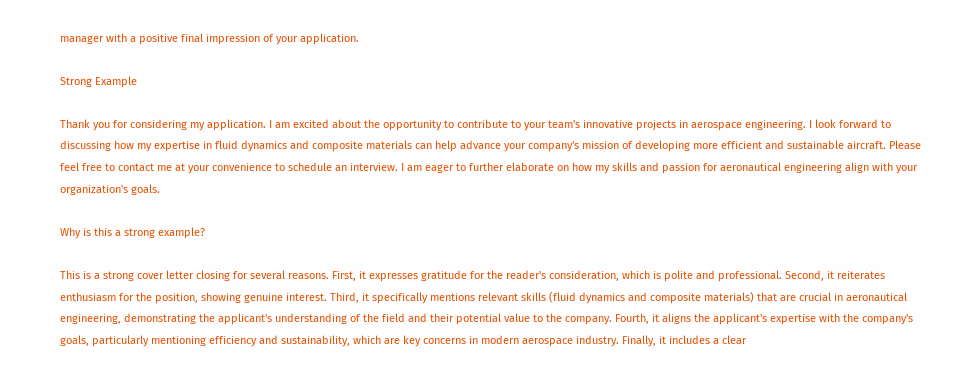manager with a positive final impression of your application.

Strong Example

Thank you for considering my application. I am excited about the opportunity to contribute to your team's innovative projects in aerospace engineering. I look forward to discussing how my expertise in fluid dynamics and composite materials can help advance your company's mission of developing more efficient and sustainable aircraft. Please feel free to contact me at your convenience to schedule an interview. I am eager to further elaborate on how my skills and passion for aeronautical engineering align with your organization's goals.

Why is this a strong example?

This is a strong cover letter closing for several reasons. First, it expresses gratitude for the reader's consideration, which is polite and professional. Second, it reiterates enthusiasm for the position, showing genuine interest. Third, it specifically mentions relevant skills (fluid dynamics and composite materials) that are crucial in aeronautical engineering, demonstrating the applicant's understanding of the field and their potential value to the company. Fourth, it aligns the applicant's expertise with the company's goals, particularly mentioning efficiency and sustainability, which are key concerns in modern aerospace industry. Finally, it includes a clear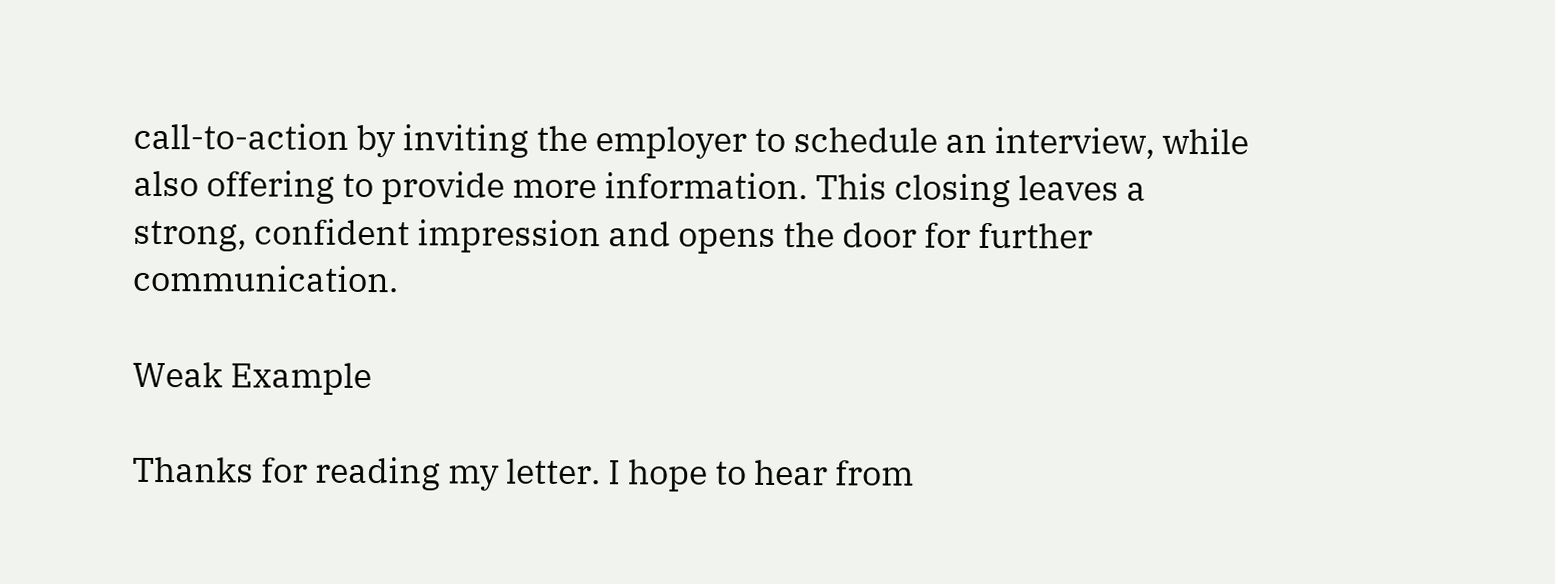call-to-action by inviting the employer to schedule an interview, while also offering to provide more information. This closing leaves a strong, confident impression and opens the door for further communication.

Weak Example

Thanks for reading my letter. I hope to hear from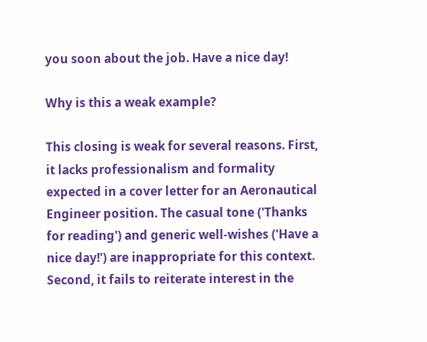you soon about the job. Have a nice day!

Why is this a weak example?

This closing is weak for several reasons. First, it lacks professionalism and formality expected in a cover letter for an Aeronautical Engineer position. The casual tone ('Thanks for reading') and generic well-wishes ('Have a nice day!') are inappropriate for this context. Second, it fails to reiterate interest in the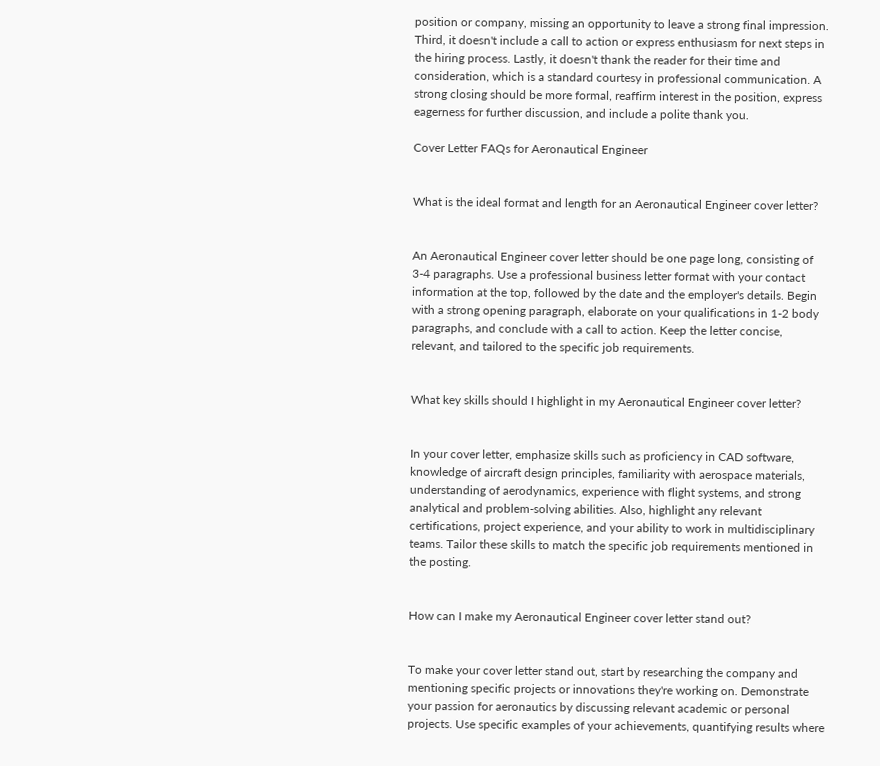position or company, missing an opportunity to leave a strong final impression. Third, it doesn't include a call to action or express enthusiasm for next steps in the hiring process. Lastly, it doesn't thank the reader for their time and consideration, which is a standard courtesy in professional communication. A strong closing should be more formal, reaffirm interest in the position, express eagerness for further discussion, and include a polite thank you.

Cover Letter FAQs for Aeronautical Engineer


What is the ideal format and length for an Aeronautical Engineer cover letter?


An Aeronautical Engineer cover letter should be one page long, consisting of 3-4 paragraphs. Use a professional business letter format with your contact information at the top, followed by the date and the employer's details. Begin with a strong opening paragraph, elaborate on your qualifications in 1-2 body paragraphs, and conclude with a call to action. Keep the letter concise, relevant, and tailored to the specific job requirements.


What key skills should I highlight in my Aeronautical Engineer cover letter?


In your cover letter, emphasize skills such as proficiency in CAD software, knowledge of aircraft design principles, familiarity with aerospace materials, understanding of aerodynamics, experience with flight systems, and strong analytical and problem-solving abilities. Also, highlight any relevant certifications, project experience, and your ability to work in multidisciplinary teams. Tailor these skills to match the specific job requirements mentioned in the posting.


How can I make my Aeronautical Engineer cover letter stand out?


To make your cover letter stand out, start by researching the company and mentioning specific projects or innovations they're working on. Demonstrate your passion for aeronautics by discussing relevant academic or personal projects. Use specific examples of your achievements, quantifying results where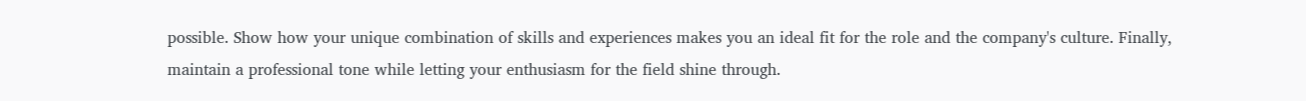possible. Show how your unique combination of skills and experiences makes you an ideal fit for the role and the company's culture. Finally, maintain a professional tone while letting your enthusiasm for the field shine through.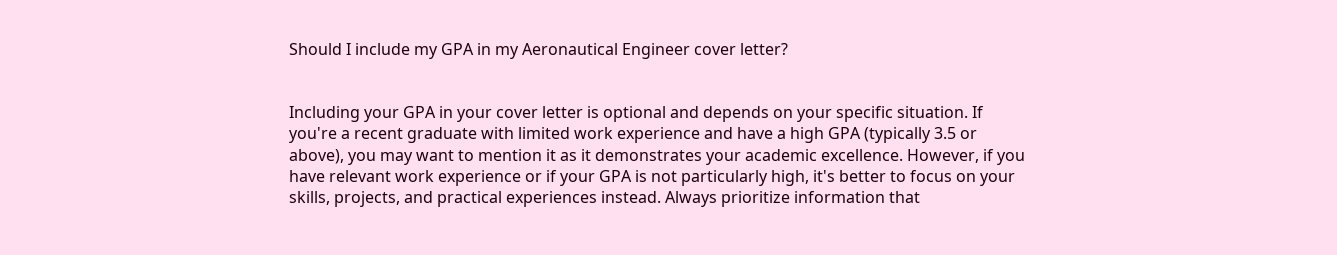Should I include my GPA in my Aeronautical Engineer cover letter?


Including your GPA in your cover letter is optional and depends on your specific situation. If you're a recent graduate with limited work experience and have a high GPA (typically 3.5 or above), you may want to mention it as it demonstrates your academic excellence. However, if you have relevant work experience or if your GPA is not particularly high, it's better to focus on your skills, projects, and practical experiences instead. Always prioritize information that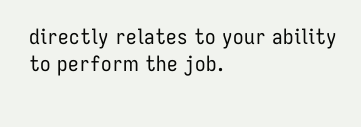directly relates to your ability to perform the job.